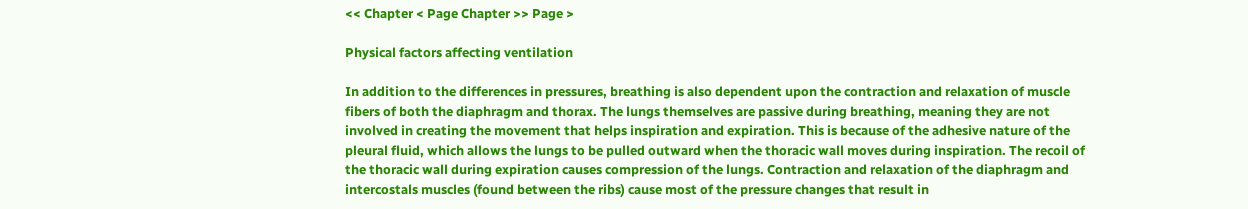<< Chapter < Page Chapter >> Page >

Physical factors affecting ventilation

In addition to the differences in pressures, breathing is also dependent upon the contraction and relaxation of muscle fibers of both the diaphragm and thorax. The lungs themselves are passive during breathing, meaning they are not involved in creating the movement that helps inspiration and expiration. This is because of the adhesive nature of the pleural fluid, which allows the lungs to be pulled outward when the thoracic wall moves during inspiration. The recoil of the thoracic wall during expiration causes compression of the lungs. Contraction and relaxation of the diaphragm and intercostals muscles (found between the ribs) cause most of the pressure changes that result in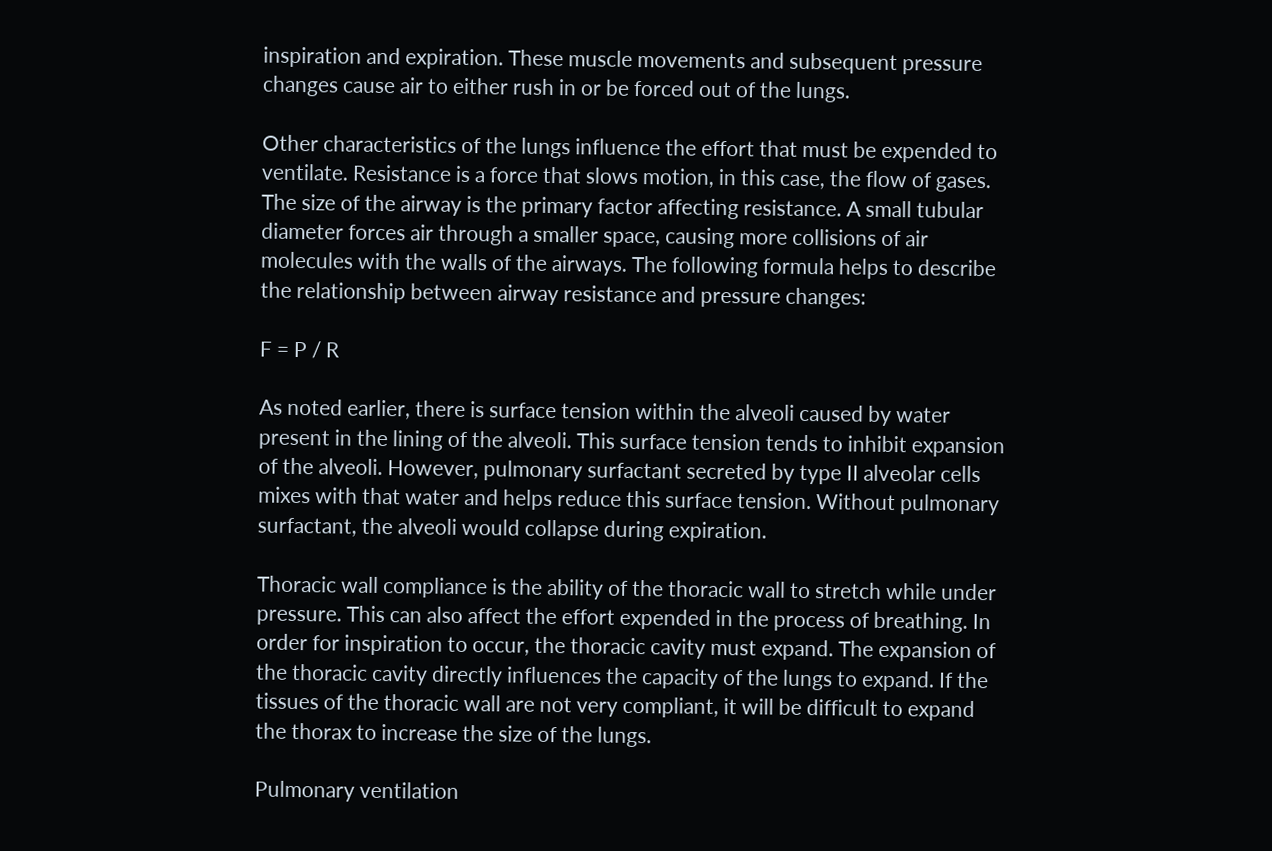inspiration and expiration. These muscle movements and subsequent pressure changes cause air to either rush in or be forced out of the lungs.

Other characteristics of the lungs influence the effort that must be expended to ventilate. Resistance is a force that slows motion, in this case, the flow of gases. The size of the airway is the primary factor affecting resistance. A small tubular diameter forces air through a smaller space, causing more collisions of air molecules with the walls of the airways. The following formula helps to describe the relationship between airway resistance and pressure changes:

F = P / R

As noted earlier, there is surface tension within the alveoli caused by water present in the lining of the alveoli. This surface tension tends to inhibit expansion of the alveoli. However, pulmonary surfactant secreted by type II alveolar cells mixes with that water and helps reduce this surface tension. Without pulmonary surfactant, the alveoli would collapse during expiration.

Thoracic wall compliance is the ability of the thoracic wall to stretch while under pressure. This can also affect the effort expended in the process of breathing. In order for inspiration to occur, the thoracic cavity must expand. The expansion of the thoracic cavity directly influences the capacity of the lungs to expand. If the tissues of the thoracic wall are not very compliant, it will be difficult to expand the thorax to increase the size of the lungs.

Pulmonary ventilation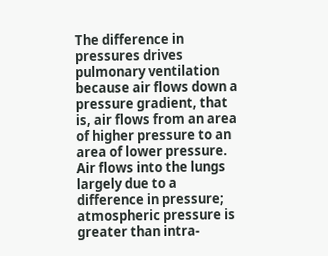The difference in pressures drives pulmonary ventilation because air flows down a pressure gradient, that is, air flows from an area of higher pressure to an area of lower pressure. Air flows into the lungs largely due to a difference in pressure; atmospheric pressure is greater than intra-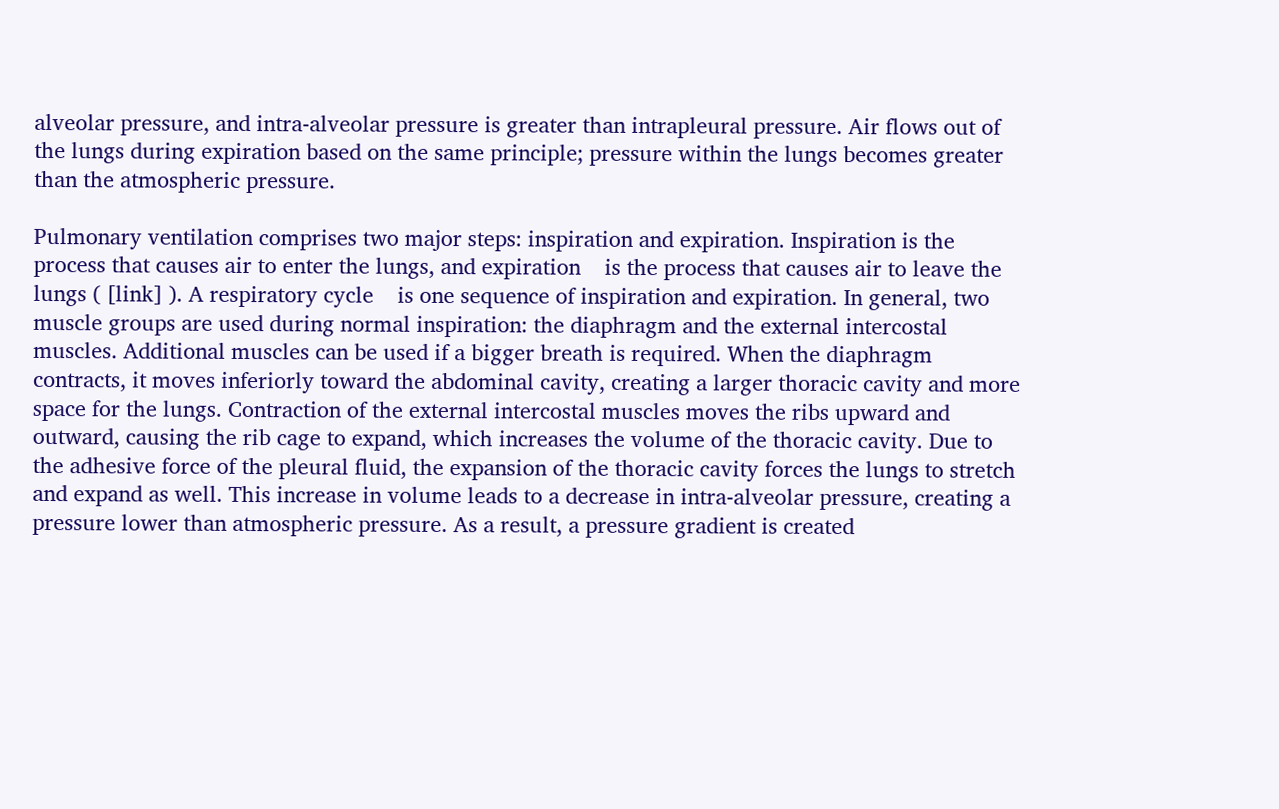alveolar pressure, and intra-alveolar pressure is greater than intrapleural pressure. Air flows out of the lungs during expiration based on the same principle; pressure within the lungs becomes greater than the atmospheric pressure.

Pulmonary ventilation comprises two major steps: inspiration and expiration. Inspiration is the process that causes air to enter the lungs, and expiration    is the process that causes air to leave the lungs ( [link] ). A respiratory cycle    is one sequence of inspiration and expiration. In general, two muscle groups are used during normal inspiration: the diaphragm and the external intercostal muscles. Additional muscles can be used if a bigger breath is required. When the diaphragm contracts, it moves inferiorly toward the abdominal cavity, creating a larger thoracic cavity and more space for the lungs. Contraction of the external intercostal muscles moves the ribs upward and outward, causing the rib cage to expand, which increases the volume of the thoracic cavity. Due to the adhesive force of the pleural fluid, the expansion of the thoracic cavity forces the lungs to stretch and expand as well. This increase in volume leads to a decrease in intra-alveolar pressure, creating a pressure lower than atmospheric pressure. As a result, a pressure gradient is created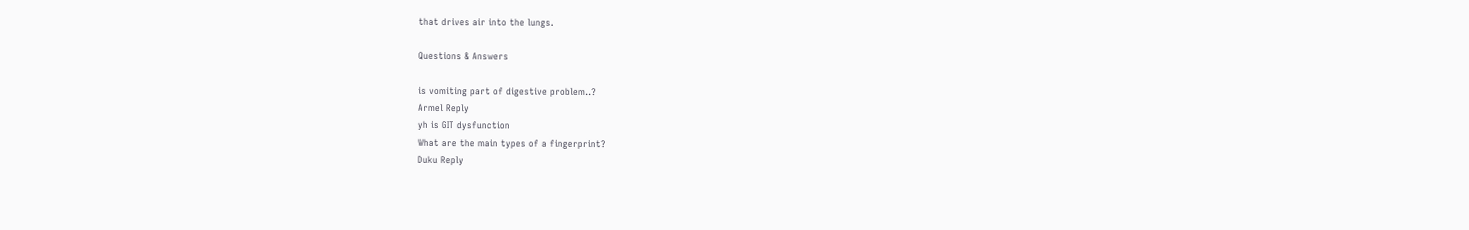that drives air into the lungs.

Questions & Answers

is vomiting part of digestive problem..?
Armel Reply
yh is GIT dysfunction
What are the main types of a fingerprint?
Duku Reply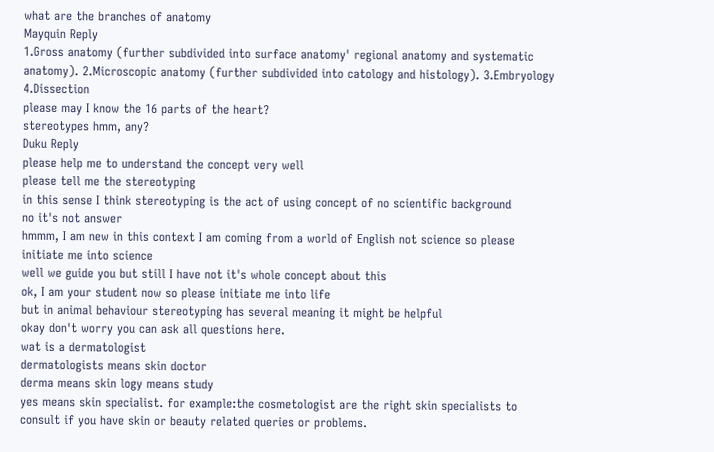what are the branches of anatomy
Mayquin Reply
1.Gross anatomy (further subdivided into surface anatomy' regional anatomy and systematic anatomy). 2.Microscopic anatomy (further subdivided into catology and histology). 3.Embryology 4.Dissection
please may I know the 16 parts of the heart?
stereotypes hmm, any?
Duku Reply
please help me to understand the concept very well
please tell me the stereotyping
in this sense I think stereotyping is the act of using concept of no scientific background
no it's not answer
hmmm, I am new in this context I am coming from a world of English not science so please initiate me into science
well we guide you but still I have not it's whole concept about this
ok, I am your student now so please initiate me into life
but in animal behaviour stereotyping has several meaning it might be helpful
okay don't worry you can ask all questions here.
wat is a dermatologist
dermatologists means skin doctor
derma means skin logy means study
yes means skin specialist. for example:the cosmetologist are the right skin specialists to consult if you have skin or beauty related queries or problems.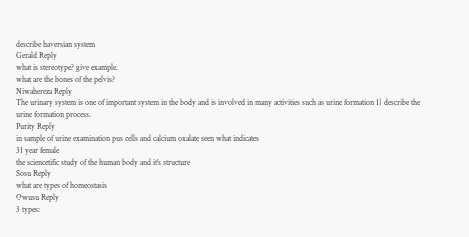describe haversian system
Gerald Reply
what is stereotype? give example.
what are the bones of the pelvis?
Niwahereza Reply
The urinary system is one of important system in the body and is involved in many activities such as urine formation 1) describe the urine formation process.
Purity Reply
in sample of urine examination pus cells and calcium oxalate seen what indicates
31 year female
the sciencetific study of the human body and it's structure
Sosu Reply
what are types of homeostasis
Owusu Reply
3 types: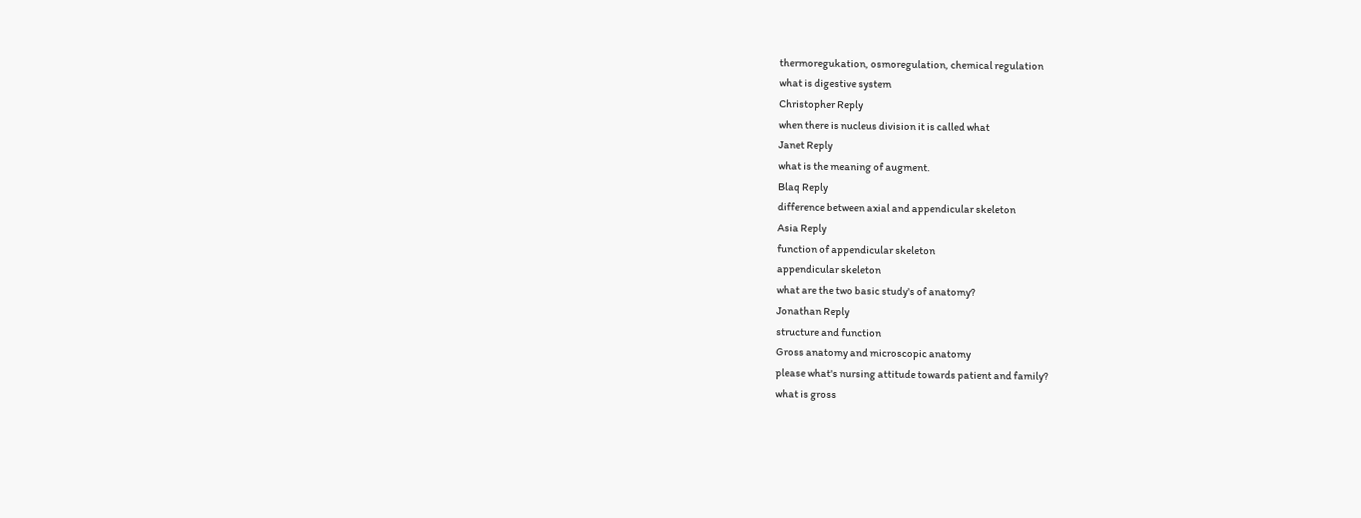thermoregukation, osmoregulation, chemical regulation
what is digestive system
Christopher Reply
when there is nucleus division it is called what
Janet Reply
what is the meaning of augment.
Blaq Reply
difference between axial and appendicular skeleton
Asia Reply
function of appendicular skeleton
appendicular skeleton
what are the two basic study's of anatomy?
Jonathan Reply
structure and function
Gross anatomy and microscopic anatomy
please what's nursing attitude towards patient and family?
what is gross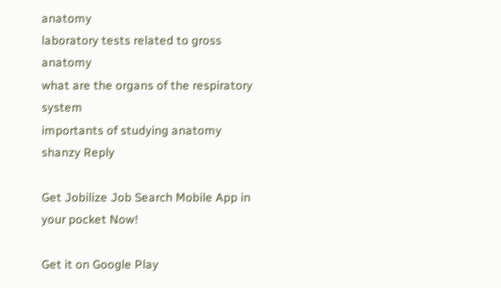anatomy
laboratory tests related to gross anatomy
what are the organs of the respiratory system
importants of studying anatomy
shanzy Reply

Get Jobilize Job Search Mobile App in your pocket Now!

Get it on Google Play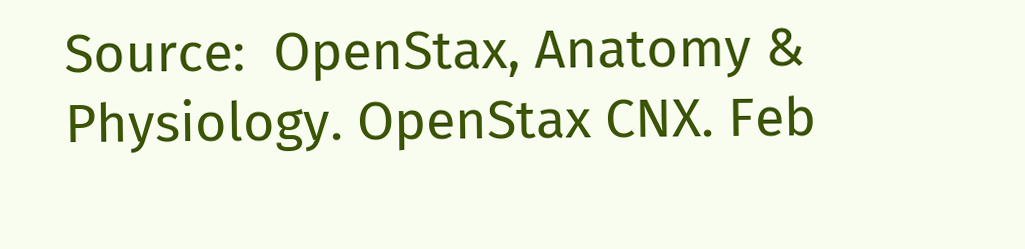Source:  OpenStax, Anatomy & Physiology. OpenStax CNX. Feb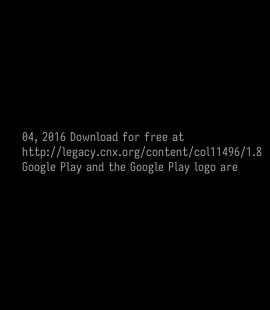04, 2016 Download for free at http://legacy.cnx.org/content/col11496/1.8
Google Play and the Google Play logo are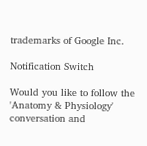trademarks of Google Inc.

Notification Switch

Would you like to follow the 'Anatomy & Physiology' conversation and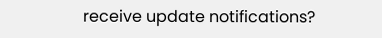receive update notifications?